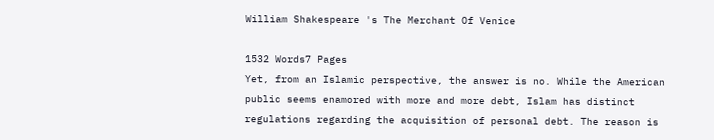William Shakespeare 's The Merchant Of Venice

1532 Words7 Pages
Yet, from an Islamic perspective, the answer is no. While the American public seems enamored with more and more debt, Islam has distinct regulations regarding the acquisition of personal debt. The reason is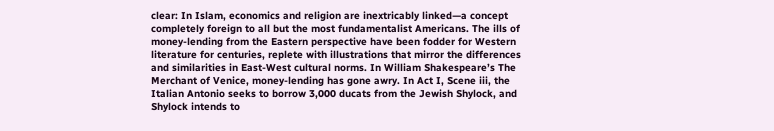clear: In Islam, economics and religion are inextricably linked—a concept completely foreign to all but the most fundamentalist Americans. The ills of money-lending from the Eastern perspective have been fodder for Western literature for centuries, replete with illustrations that mirror the differences and similarities in East-West cultural norms. In William Shakespeare’s The Merchant of Venice, money-lending has gone awry. In Act I, Scene iii, the Italian Antonio seeks to borrow 3,000 ducats from the Jewish Shylock, and Shylock intends to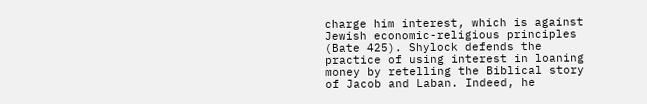charge him interest, which is against Jewish economic-religious principles (Bate 425). Shylock defends the practice of using interest in loaning money by retelling the Biblical story of Jacob and Laban. Indeed, he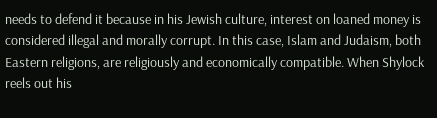needs to defend it because in his Jewish culture, interest on loaned money is considered illegal and morally corrupt. In this case, Islam and Judaism, both Eastern religions, are religiously and economically compatible. When Shylock reels out his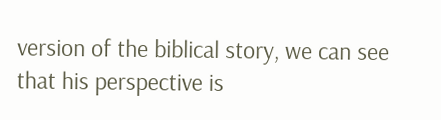version of the biblical story, we can see that his perspective is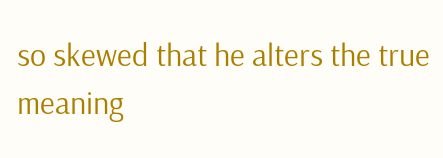so skewed that he alters the true meaning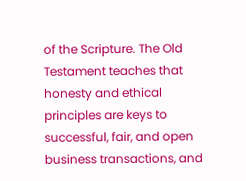of the Scripture. The Old Testament teaches that honesty and ethical principles are keys to successful, fair, and open business transactions, and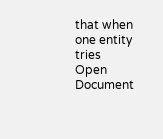that when one entity tries
Open Document